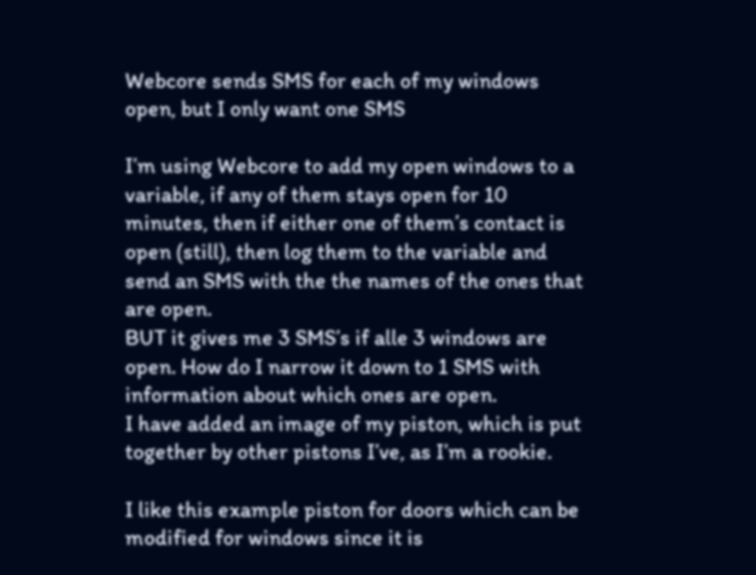Webcore sends SMS for each of my windows open, but I only want one SMS

I’m using Webcore to add my open windows to a variable, if any of them stays open for 10 minutes, then if either one of them’s contact is open (still), then log them to the variable and send an SMS with the the names of the ones that are open.
BUT it gives me 3 SMS’s if alle 3 windows are open. How do I narrow it down to 1 SMS with information about which ones are open.
I have added an image of my piston, which is put together by other pistons I’ve, as I’m a rookie.

I like this example piston for doors which can be modified for windows since it is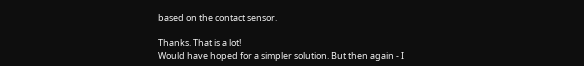based on the contact sensor.

Thanks. That is a lot!
Would have hoped for a simpler solution. But then again - I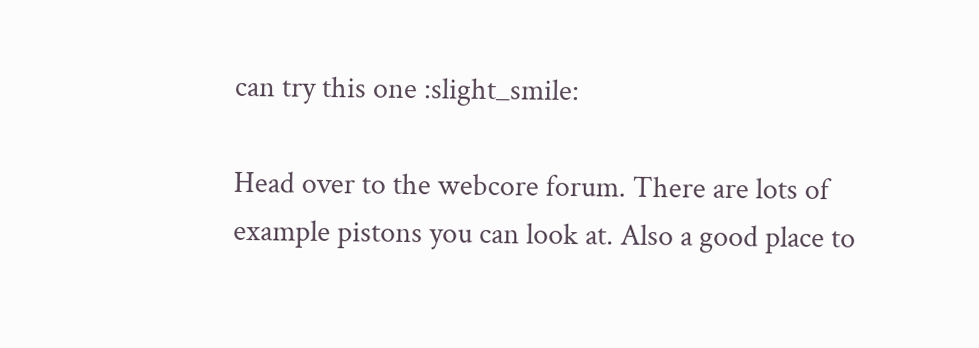can try this one :slight_smile:

Head over to the webcore forum. There are lots of example pistons you can look at. Also a good place to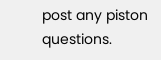post any piston questions.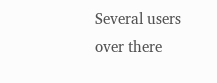Several users over there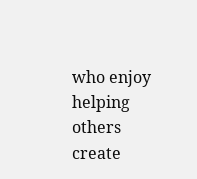who enjoy helping others create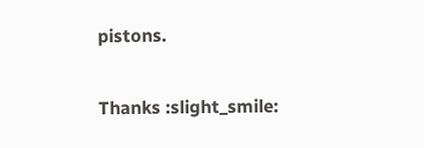pistons.

Thanks :slight_smile: